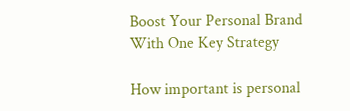Boost Your Personal Brand With One Key Strategy

How important is personal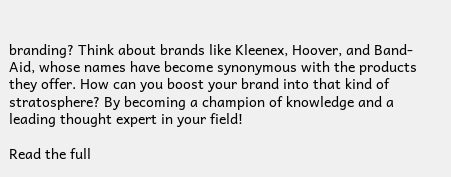branding? Think about brands like Kleenex, Hoover, and Band-Aid, whose names have become synonymous with the products they offer. How can you boost your brand into that kind of stratosphere? By becoming a champion of knowledge and a leading thought expert in your field!

Read the full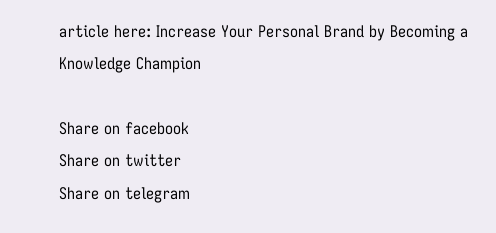article here: Increase Your Personal Brand by Becoming a Knowledge Champion

Share on facebook
Share on twitter
Share on telegram